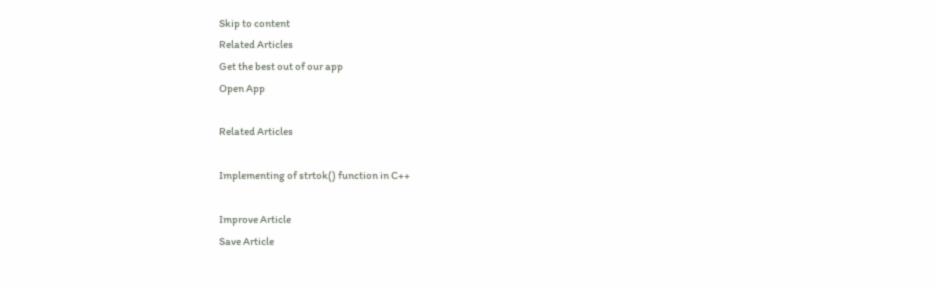Skip to content
Related Articles
Get the best out of our app
Open App

Related Articles

Implementing of strtok() function in C++

Improve Article
Save Article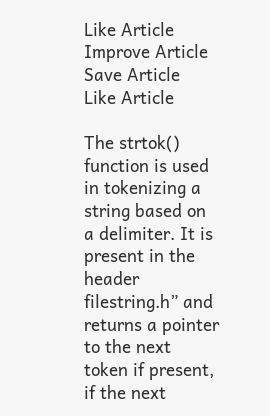Like Article
Improve Article
Save Article
Like Article

The strtok() function is used in tokenizing a string based on a delimiter. It is present in the header filestring.h” and returns a pointer to the next token if present, if the next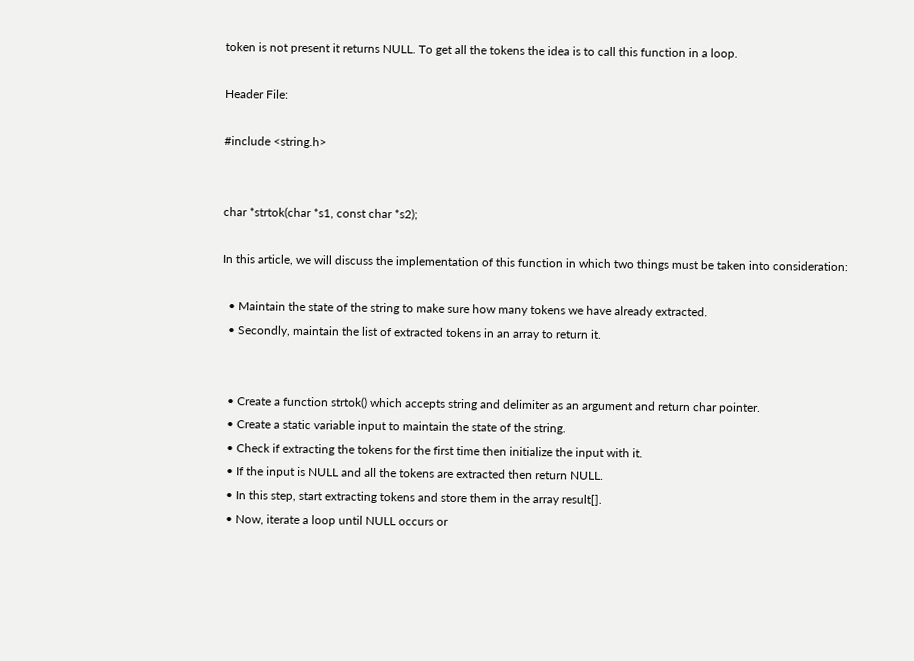token is not present it returns NULL. To get all the tokens the idea is to call this function in a loop.

Header File:

#include <string.h>


char *strtok(char *s1, const char *s2);

In this article, we will discuss the implementation of this function in which two things must be taken into consideration:

  • Maintain the state of the string to make sure how many tokens we have already extracted.
  • Secondly, maintain the list of extracted tokens in an array to return it.


  • Create a function strtok() which accepts string and delimiter as an argument and return char pointer.
  • Create a static variable input to maintain the state of the string.
  • Check if extracting the tokens for the first time then initialize the input with it.
  • If the input is NULL and all the tokens are extracted then return NULL.
  • In this step, start extracting tokens and store them in the array result[].
  • Now, iterate a loop until NULL occurs or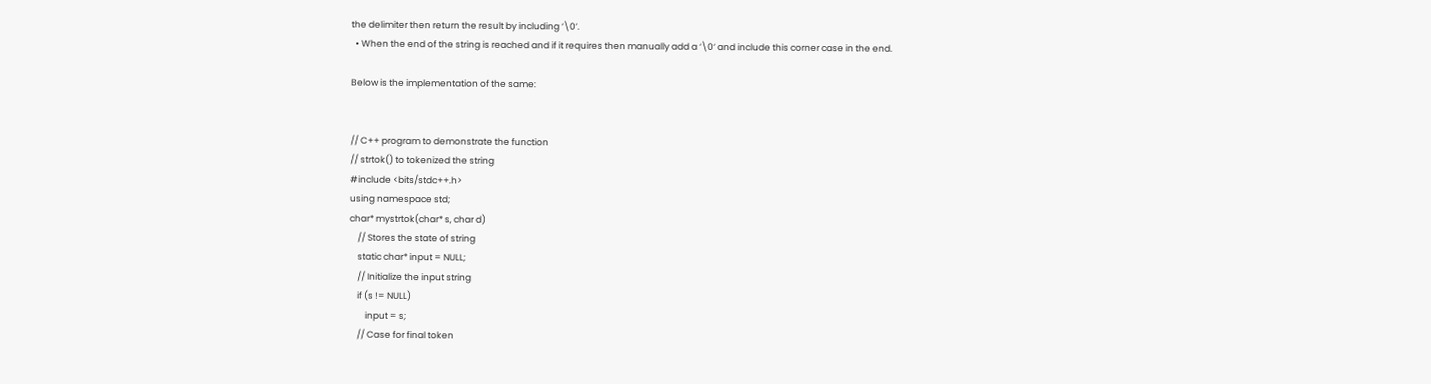the delimiter then return the result by including ‘\0’.
  • When the end of the string is reached and if it requires then manually add a ‘\0‘ and include this corner case in the end.

Below is the implementation of the same:


// C++ program to demonstrate the function
// strtok() to tokenized the string
#include <bits/stdc++.h>
using namespace std;
char* mystrtok(char* s, char d)
    // Stores the state of string
    static char* input = NULL;
    // Initialize the input string
    if (s != NULL)
        input = s;
    // Case for final token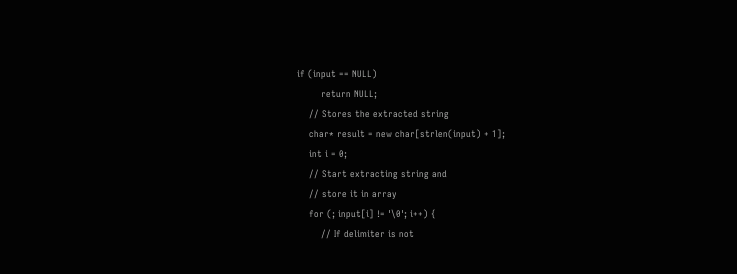if (input == NULL)
        return NULL;
    // Stores the extracted string
    char* result = new char[strlen(input) + 1];
    int i = 0;
    // Start extracting string and
    // store it in array
    for (; input[i] != '\0'; i++) {
        // If delimiter is not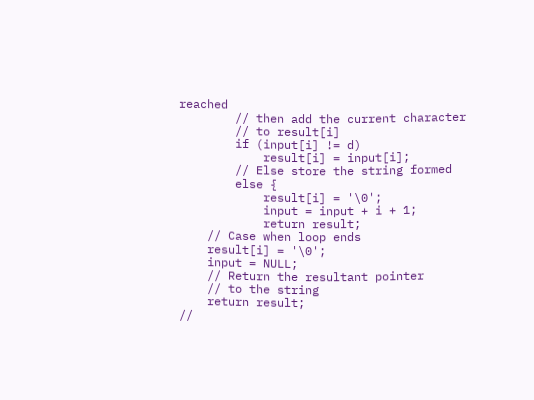reached
        // then add the current character
        // to result[i]
        if (input[i] != d)
            result[i] = input[i];
        // Else store the string formed
        else {
            result[i] = '\0';
            input = input + i + 1;
            return result;
    // Case when loop ends
    result[i] = '\0';
    input = NULL;
    // Return the resultant pointer
    // to the string
    return result;
//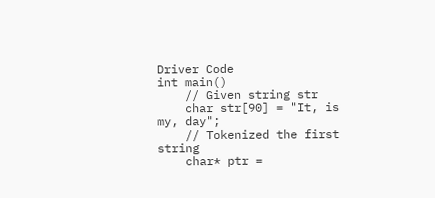Driver Code
int main()
    // Given string str
    char str[90] = "It, is my, day";
    // Tokenized the first string
    char* ptr =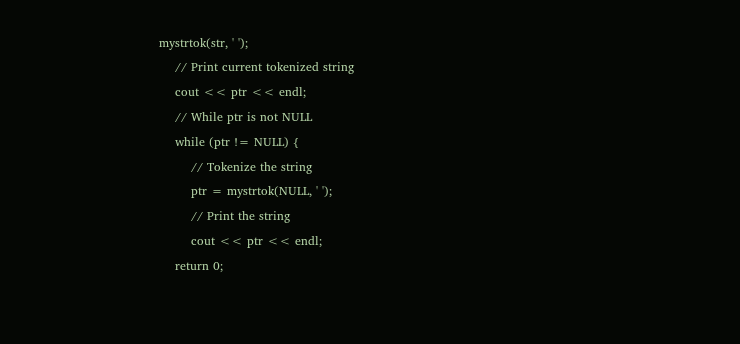mystrtok(str, ' ');
    // Print current tokenized string
    cout << ptr << endl;
    // While ptr is not NULL
    while (ptr != NULL) {
        // Tokenize the string
        ptr = mystrtok(NULL, ' ');
        // Print the string
        cout << ptr << endl;
    return 0;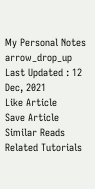My Personal Notes arrow_drop_up
Last Updated : 12 Dec, 2021
Like Article
Save Article
Similar Reads
Related Tutorials